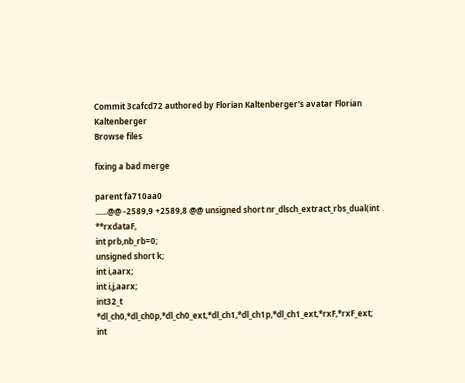Commit 3cafcd72 authored by Florian Kaltenberger's avatar Florian Kaltenberger
Browse files

fixing a bad merge

parent fa710aa0
......@@ -2589,9 +2589,8 @@ unsigned short nr_dlsch_extract_rbs_dual(int **rxdataF,
int prb,nb_rb=0;
unsigned short k;
int i,aarx;
int i,j,aarx;
int32_t *dl_ch0,*dl_ch0p,*dl_ch0_ext,*dl_ch1,*dl_ch1p,*dl_ch1_ext,*rxF,*rxF_ext;
int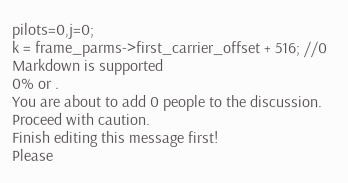pilots=0,j=0;
k = frame_parms->first_carrier_offset + 516; //0
Markdown is supported
0% or .
You are about to add 0 people to the discussion. Proceed with caution.
Finish editing this message first!
Please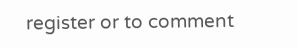register or to comment